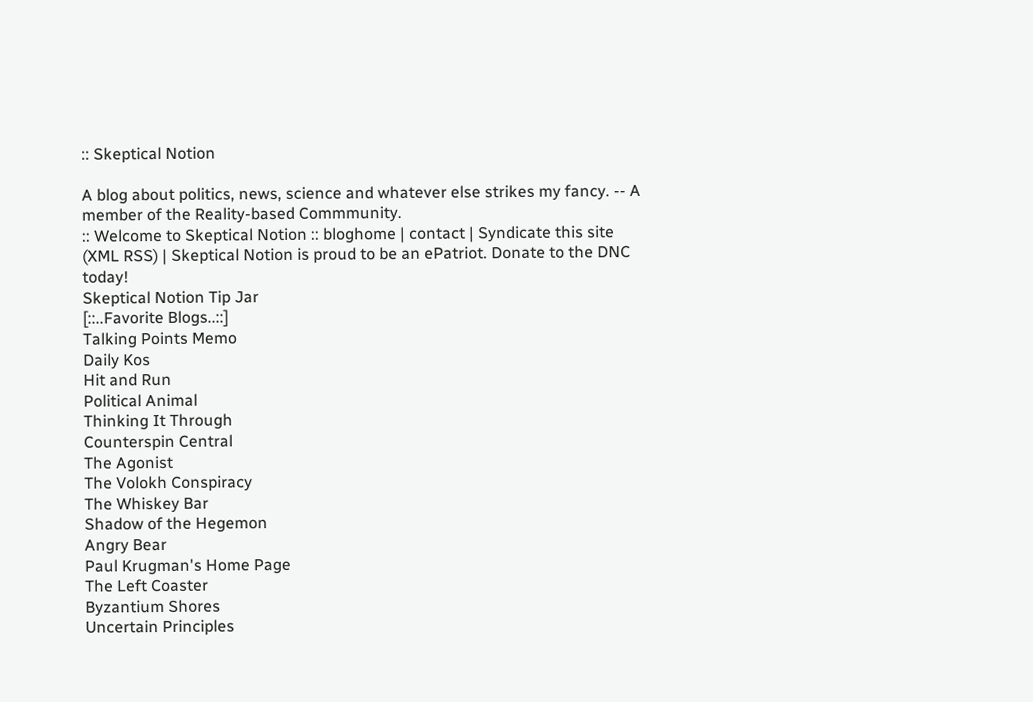:: Skeptical Notion

A blog about politics, news, science and whatever else strikes my fancy. -- A member of the Reality-based Commmunity.
:: Welcome to Skeptical Notion :: bloghome | contact | Syndicate this site (XML RSS) | Skeptical Notion is proud to be an ePatriot. Donate to the DNC today!
Skeptical Notion Tip Jar
[::..Favorite Blogs..::]
Talking Points Memo
Daily Kos
Hit and Run
Political Animal
Thinking It Through
Counterspin Central
The Agonist
The Volokh Conspiracy
The Whiskey Bar
Shadow of the Hegemon
Angry Bear
Paul Krugman's Home Page
The Left Coaster
Byzantium Shores
Uncertain Principles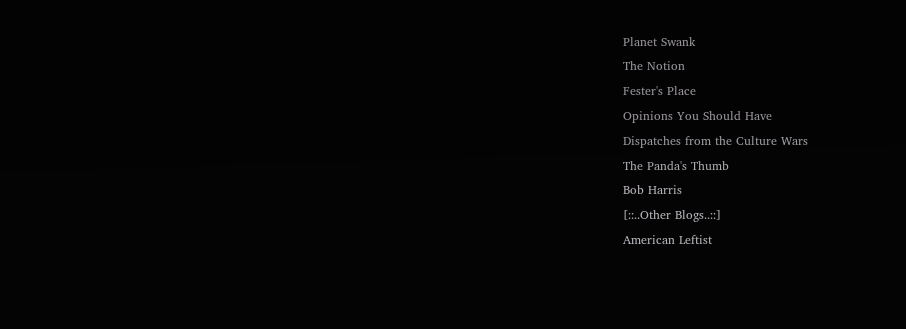Planet Swank
The Notion
Fester's Place
Opinions You Should Have
Dispatches from the Culture Wars
The Panda's Thumb
Bob Harris
[::..Other Blogs..::]
American Leftist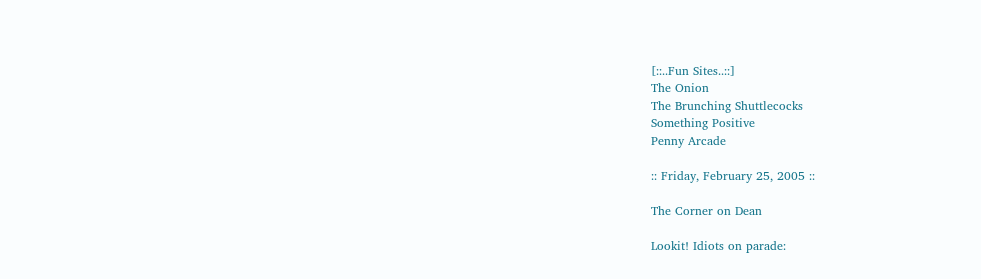[::..Fun Sites..::]
The Onion
The Brunching Shuttlecocks
Something Positive
Penny Arcade

:: Friday, February 25, 2005 ::

The Corner on Dean

Lookit! Idiots on parade: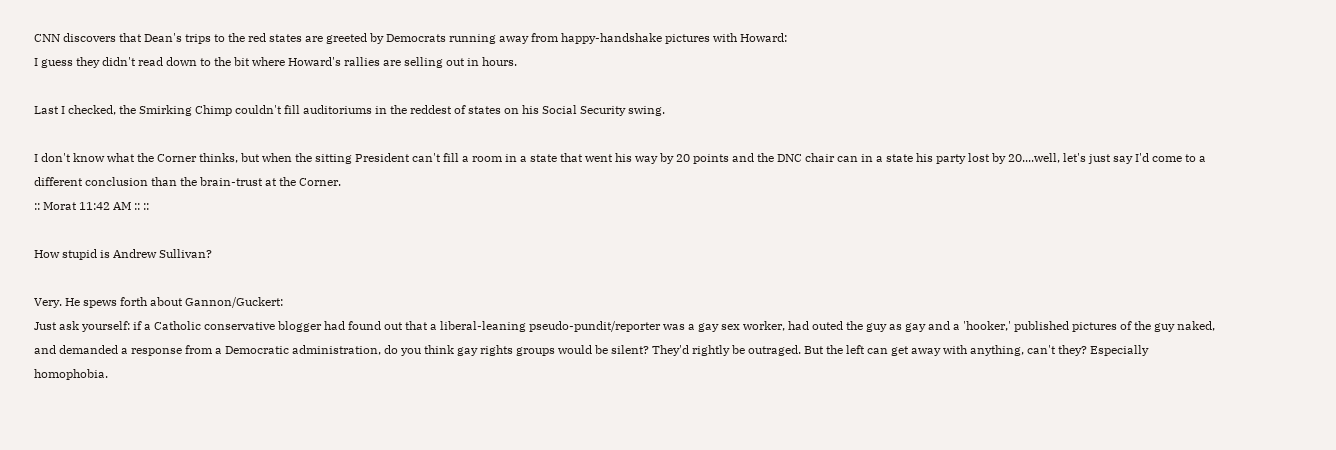CNN discovers that Dean's trips to the red states are greeted by Democrats running away from happy-handshake pictures with Howard:
I guess they didn't read down to the bit where Howard's rallies are selling out in hours.

Last I checked, the Smirking Chimp couldn't fill auditoriums in the reddest of states on his Social Security swing.

I don't know what the Corner thinks, but when the sitting President can't fill a room in a state that went his way by 20 points and the DNC chair can in a state his party lost by 20....well, let's just say I'd come to a different conclusion than the brain-trust at the Corner.
:: Morat 11:42 AM :: ::

How stupid is Andrew Sullivan?

Very. He spews forth about Gannon/Guckert:
Just ask yourself: if a Catholic conservative blogger had found out that a liberal-leaning pseudo-pundit/reporter was a gay sex worker, had outed the guy as gay and a 'hooker,' published pictures of the guy naked, and demanded a response from a Democratic administration, do you think gay rights groups would be silent? They'd rightly be outraged. But the left can get away with anything, can't they? Especially homophobia.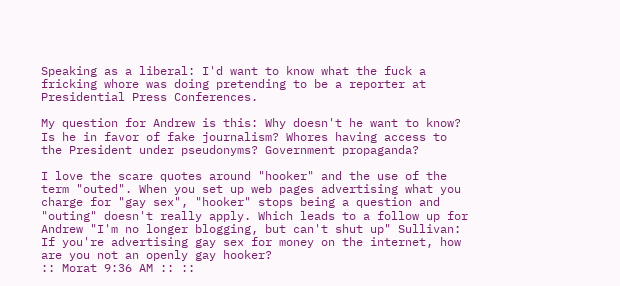Speaking as a liberal: I'd want to know what the fuck a fricking whore was doing pretending to be a reporter at Presidential Press Conferences.

My question for Andrew is this: Why doesn't he want to know? Is he in favor of fake journalism? Whores having access to the President under pseudonyms? Government propaganda?

I love the scare quotes around "hooker" and the use of the term "outed". When you set up web pages advertising what you charge for "gay sex", "hooker" stops being a question and "outing" doesn't really apply. Which leads to a follow up for Andrew "I'm no longer blogging, but can't shut up" Sullivan: If you're advertising gay sex for money on the internet, how are you not an openly gay hooker?
:: Morat 9:36 AM :: ::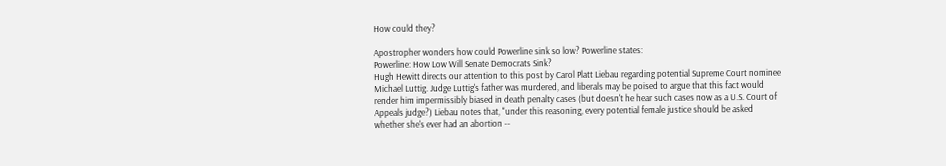How could they?

Apostropher wonders how could Powerline sink so low? Powerline states:
Powerline: How Low Will Senate Democrats Sink?
Hugh Hewitt directs our attention to this post by Carol Platt Liebau regarding potential Supreme Court nominee Michael Luttig. Judge Luttig's father was murdered, and liberals may be poised to argue that this fact would render him impermissibly biased in death penalty cases (but doesn't he hear such cases now as a U.S. Court of Appeals judge?) Liebau notes that, "under this reasoning, every potential female justice should be asked whether she's ever had an abortion --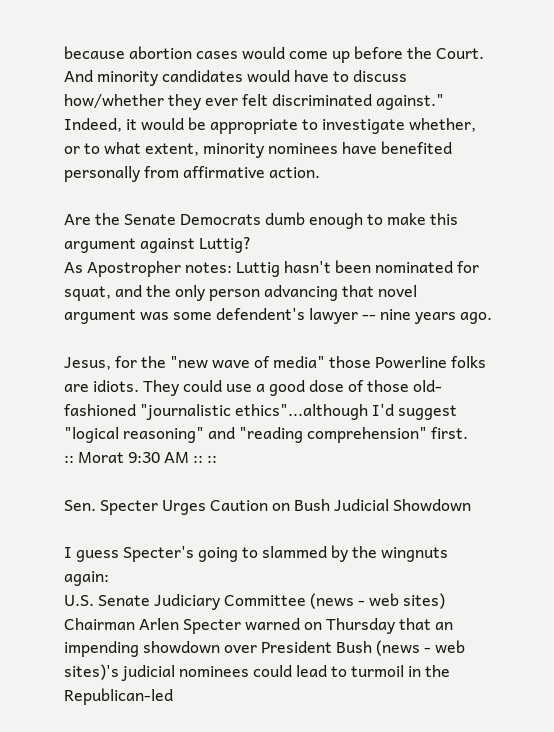because abortion cases would come up before the Court. And minority candidates would have to discuss how/whether they ever felt discriminated against." Indeed, it would be appropriate to investigate whether, or to what extent, minority nominees have benefited personally from affirmative action.

Are the Senate Democrats dumb enough to make this argument against Luttig?
As Apostropher notes: Luttig hasn't been nominated for squat, and the only person advancing that novel argument was some defendent's lawyer -- nine years ago.

Jesus, for the "new wave of media" those Powerline folks are idiots. They could use a good dose of those old-fashioned "journalistic ethics"...although I'd suggest "logical reasoning" and "reading comprehension" first.
:: Morat 9:30 AM :: ::

Sen. Specter Urges Caution on Bush Judicial Showdown

I guess Specter's going to slammed by the wingnuts again:
U.S. Senate Judiciary Committee (news - web sites) Chairman Arlen Specter warned on Thursday that an impending showdown over President Bush (news - web sites)'s judicial nominees could lead to turmoil in the Republican-led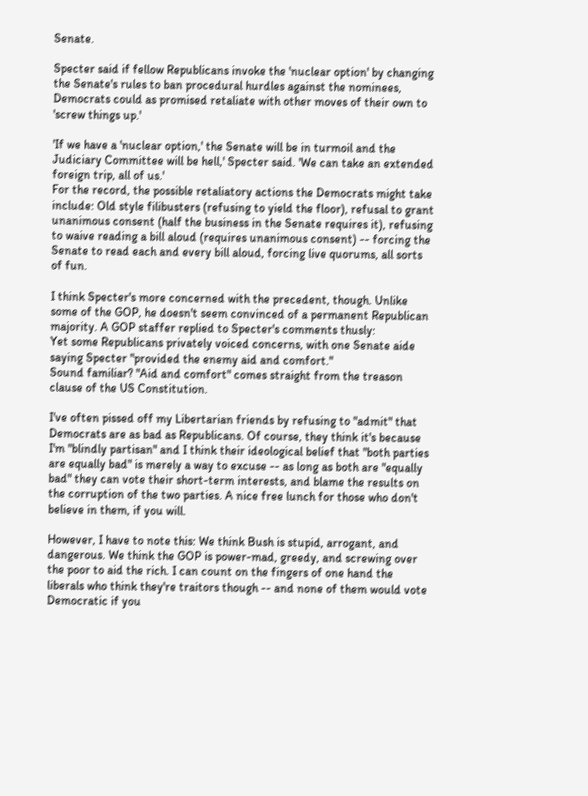Senate.

Specter said if fellow Republicans invoke the 'nuclear option' by changing the Senate's rules to ban procedural hurdles against the nominees, Democrats could as promised retaliate with other moves of their own to 'screw things up.'

'If we have a 'nuclear option,' the Senate will be in turmoil and the Judiciary Committee will be hell,' Specter said. 'We can take an extended foreign trip, all of us.'
For the record, the possible retaliatory actions the Democrats might take include: Old style filibusters (refusing to yield the floor), refusal to grant unanimous consent (half the business in the Senate requires it), refusing to waive reading a bill aloud (requires unanimous consent) -- forcing the Senate to read each and every bill aloud, forcing live quorums, all sorts of fun.

I think Specter's more concerned with the precedent, though. Unlike some of the GOP, he doesn't seem convinced of a permanent Republican majority. A GOP staffer replied to Specter's comments thusly:
Yet some Republicans privately voiced concerns, with one Senate aide saying Specter "provided the enemy aid and comfort."
Sound familiar? "Aid and comfort" comes straight from the treason clause of the US Constitution.

I've often pissed off my Libertarian friends by refusing to "admit" that Democrats are as bad as Republicans. Of course, they think it's because I'm "blindly partisan" and I think their ideological belief that "both parties are equally bad" is merely a way to excuse -- as long as both are "equally bad" they can vote their short-term interests, and blame the results on the corruption of the two parties. A nice free lunch for those who don't believe in them, if you will.

However, I have to note this: We think Bush is stupid, arrogant, and dangerous. We think the GOP is power-mad, greedy, and screwing over the poor to aid the rich. I can count on the fingers of one hand the liberals who think they're traitors though -- and none of them would vote Democratic if you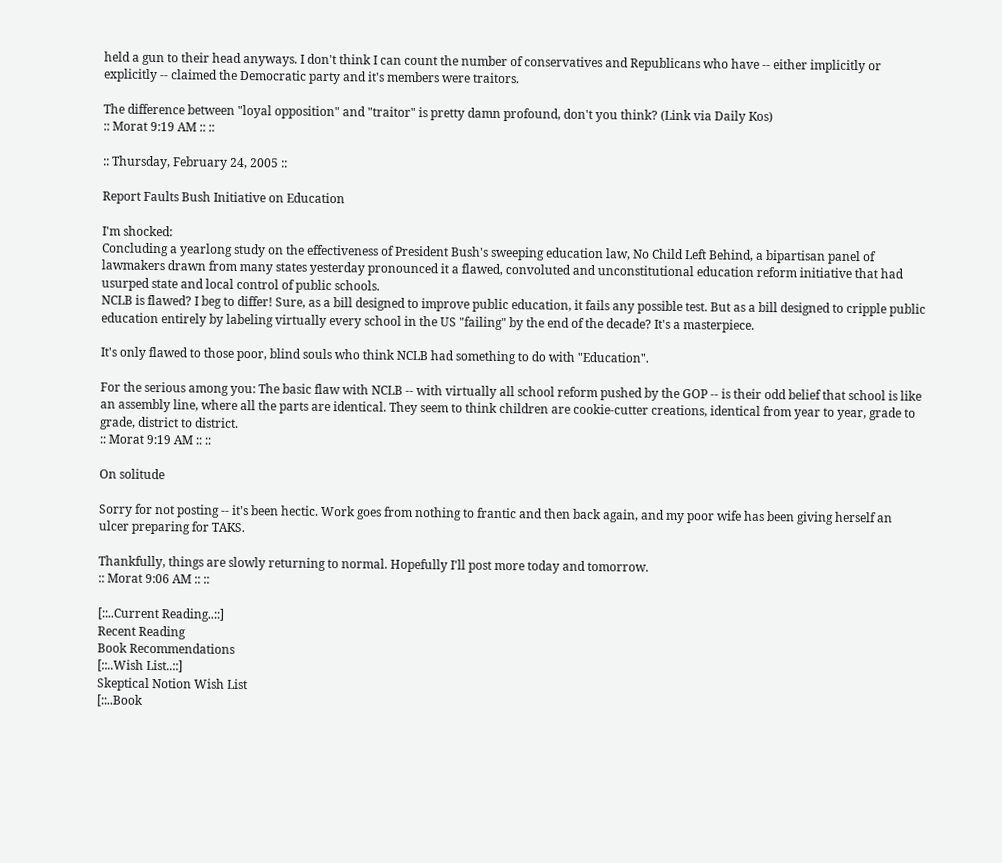held a gun to their head anyways. I don't think I can count the number of conservatives and Republicans who have -- either implicitly or explicitly -- claimed the Democratic party and it's members were traitors.

The difference between "loyal opposition" and "traitor" is pretty damn profound, don't you think? (Link via Daily Kos)
:: Morat 9:19 AM :: ::

:: Thursday, February 24, 2005 ::

Report Faults Bush Initiative on Education

I'm shocked:
Concluding a yearlong study on the effectiveness of President Bush's sweeping education law, No Child Left Behind, a bipartisan panel of lawmakers drawn from many states yesterday pronounced it a flawed, convoluted and unconstitutional education reform initiative that had usurped state and local control of public schools.
NCLB is flawed? I beg to differ! Sure, as a bill designed to improve public education, it fails any possible test. But as a bill designed to cripple public education entirely by labeling virtually every school in the US "failing" by the end of the decade? It's a masterpiece.

It's only flawed to those poor, blind souls who think NCLB had something to do with "Education".

For the serious among you: The basic flaw with NCLB -- with virtually all school reform pushed by the GOP -- is their odd belief that school is like an assembly line, where all the parts are identical. They seem to think children are cookie-cutter creations, identical from year to year, grade to grade, district to district.
:: Morat 9:19 AM :: ::

On solitude

Sorry for not posting -- it's been hectic. Work goes from nothing to frantic and then back again, and my poor wife has been giving herself an ulcer preparing for TAKS.

Thankfully, things are slowly returning to normal. Hopefully I'll post more today and tomorrow.
:: Morat 9:06 AM :: ::

[::..Current Reading..::]
Recent Reading
Book Recommendations
[::..Wish List..::]
Skeptical Notion Wish List
[::..Book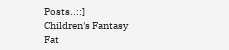Posts..::]
Children's Fantasy
Fat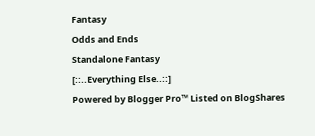Fantasy
Odds and Ends
Standalone Fantasy
[::..Everything Else..::]
Powered by Blogger Pro™ Listed on BlogShares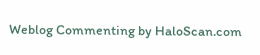Weblog Commenting by HaloScan.com